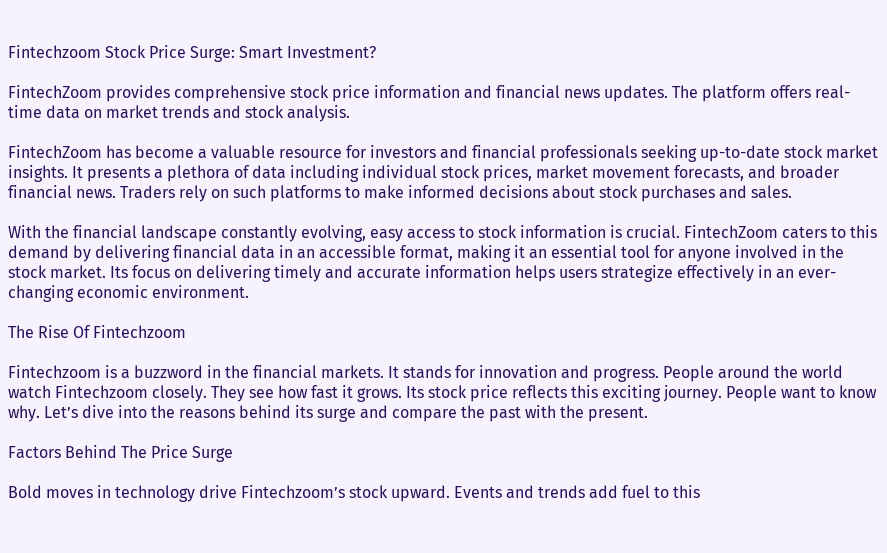Fintechzoom Stock Price Surge: Smart Investment?

FintechZoom provides comprehensive stock price information and financial news updates. The platform offers real-time data on market trends and stock analysis.

FintechZoom has become a valuable resource for investors and financial professionals seeking up-to-date stock market insights. It presents a plethora of data including individual stock prices, market movement forecasts, and broader financial news. Traders rely on such platforms to make informed decisions about stock purchases and sales.

With the financial landscape constantly evolving, easy access to stock information is crucial. FintechZoom caters to this demand by delivering financial data in an accessible format, making it an essential tool for anyone involved in the stock market. Its focus on delivering timely and accurate information helps users strategize effectively in an ever-changing economic environment.

The Rise Of Fintechzoom

Fintechzoom is a buzzword in the financial markets. It stands for innovation and progress. People around the world watch Fintechzoom closely. They see how fast it grows. Its stock price reflects this exciting journey. People want to know why. Let’s dive into the reasons behind its surge and compare the past with the present.

Factors Behind The Price Surge

Bold moves in technology drive Fintechzoom’s stock upward. Events and trends add fuel to this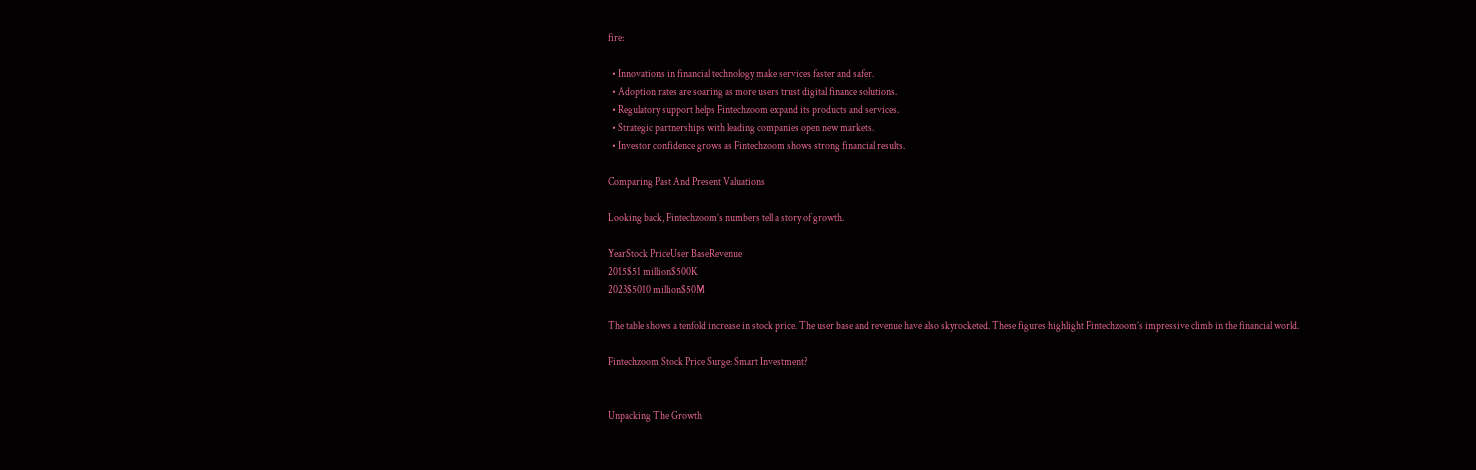fire:

  • Innovations in financial technology make services faster and safer.
  • Adoption rates are soaring as more users trust digital finance solutions.
  • Regulatory support helps Fintechzoom expand its products and services.
  • Strategic partnerships with leading companies open new markets.
  • Investor confidence grows as Fintechzoom shows strong financial results.

Comparing Past And Present Valuations

Looking back, Fintechzoom’s numbers tell a story of growth.

YearStock PriceUser BaseRevenue
2015$51 million$500K
2023$5010 million$50M

The table shows a tenfold increase in stock price. The user base and revenue have also skyrocketed. These figures highlight Fintechzoom’s impressive climb in the financial world.

Fintechzoom Stock Price Surge: Smart Investment?


Unpacking The Growth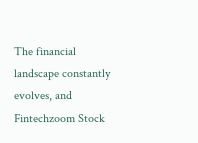The financial landscape constantly evolves, and Fintechzoom Stock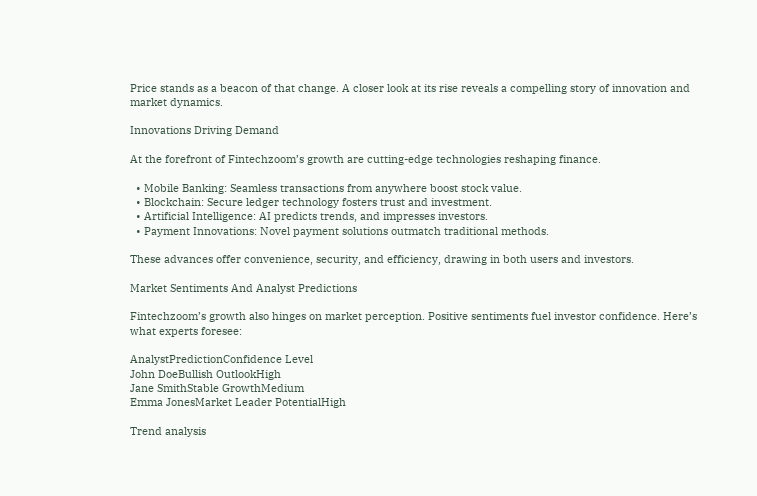Price stands as a beacon of that change. A closer look at its rise reveals a compelling story of innovation and market dynamics.

Innovations Driving Demand

At the forefront of Fintechzoom’s growth are cutting-edge technologies reshaping finance.

  • Mobile Banking: Seamless transactions from anywhere boost stock value.
  • Blockchain: Secure ledger technology fosters trust and investment.
  • Artificial Intelligence: AI predicts trends, and impresses investors.
  • Payment Innovations: Novel payment solutions outmatch traditional methods.

These advances offer convenience, security, and efficiency, drawing in both users and investors.

Market Sentiments And Analyst Predictions

Fintechzoom’s growth also hinges on market perception. Positive sentiments fuel investor confidence. Here’s what experts foresee:

AnalystPredictionConfidence Level
John DoeBullish OutlookHigh
Jane SmithStable GrowthMedium
Emma JonesMarket Leader PotentialHigh

Trend analysis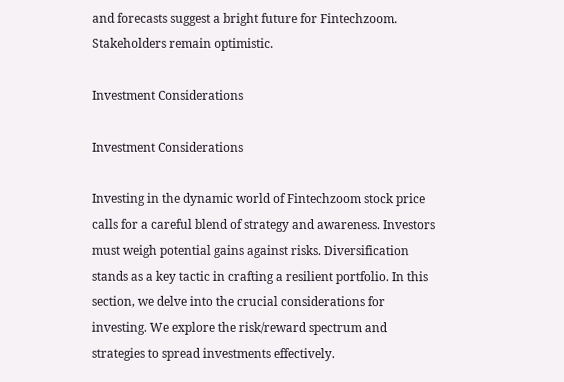and forecasts suggest a bright future for Fintechzoom. Stakeholders remain optimistic.

Investment Considerations

Investment Considerations

Investing in the dynamic world of Fintechzoom stock price calls for a careful blend of strategy and awareness. Investors must weigh potential gains against risks. Diversification stands as a key tactic in crafting a resilient portfolio. In this section, we delve into the crucial considerations for investing. We explore the risk/reward spectrum and strategies to spread investments effectively.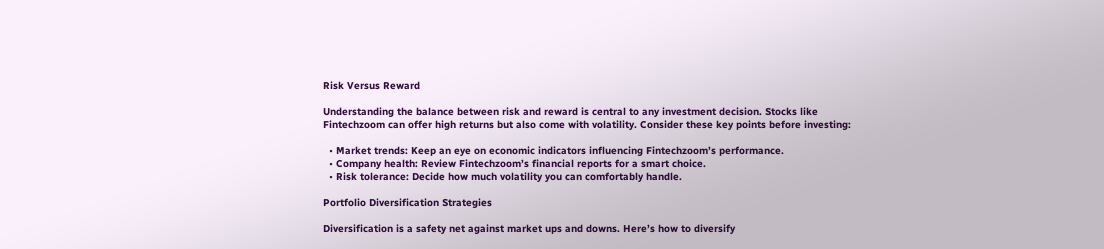Risk Versus Reward

Understanding the balance between risk and reward is central to any investment decision. Stocks like Fintechzoom can offer high returns but also come with volatility. Consider these key points before investing:

  • Market trends: Keep an eye on economic indicators influencing Fintechzoom’s performance.
  • Company health: Review Fintechzoom’s financial reports for a smart choice.
  • Risk tolerance: Decide how much volatility you can comfortably handle.

Portfolio Diversification Strategies

Diversification is a safety net against market ups and downs. Here’s how to diversify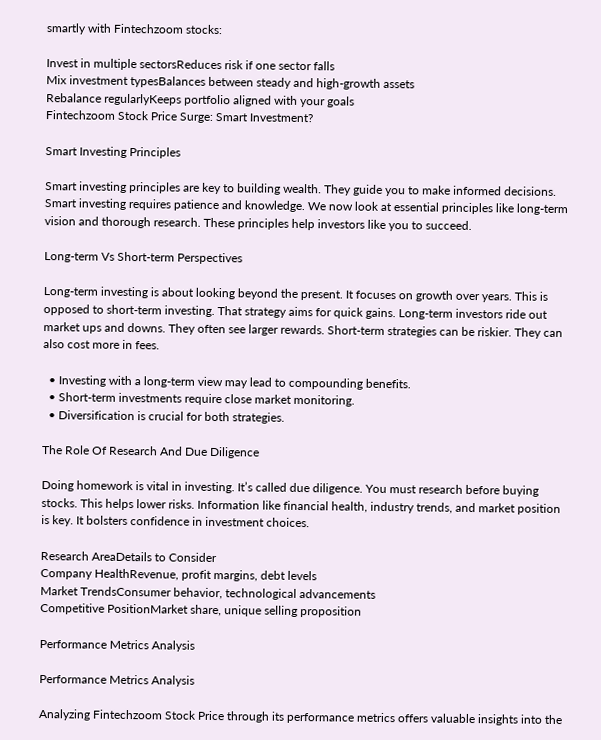smartly with Fintechzoom stocks:

Invest in multiple sectorsReduces risk if one sector falls
Mix investment typesBalances between steady and high-growth assets
Rebalance regularlyKeeps portfolio aligned with your goals
Fintechzoom Stock Price Surge: Smart Investment?

Smart Investing Principles

Smart investing principles are key to building wealth. They guide you to make informed decisions. Smart investing requires patience and knowledge. We now look at essential principles like long-term vision and thorough research. These principles help investors like you to succeed.

Long-term Vs Short-term Perspectives

Long-term investing is about looking beyond the present. It focuses on growth over years. This is opposed to short-term investing. That strategy aims for quick gains. Long-term investors ride out market ups and downs. They often see larger rewards. Short-term strategies can be riskier. They can also cost more in fees.

  • Investing with a long-term view may lead to compounding benefits.
  • Short-term investments require close market monitoring.
  • Diversification is crucial for both strategies.

The Role Of Research And Due Diligence

Doing homework is vital in investing. It’s called due diligence. You must research before buying stocks. This helps lower risks. Information like financial health, industry trends, and market position is key. It bolsters confidence in investment choices.

Research AreaDetails to Consider
Company HealthRevenue, profit margins, debt levels
Market TrendsConsumer behavior, technological advancements
Competitive PositionMarket share, unique selling proposition

Performance Metrics Analysis

Performance Metrics Analysis

Analyzing Fintechzoom Stock Price through its performance metrics offers valuable insights into the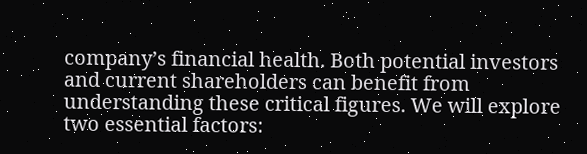company’s financial health. Both potential investors and current shareholders can benefit from understanding these critical figures. We will explore two essential factors: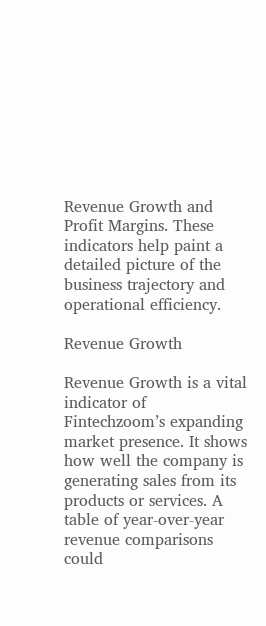Revenue Growth and Profit Margins. These indicators help paint a detailed picture of the business trajectory and operational efficiency.

Revenue Growth

Revenue Growth is a vital indicator of Fintechzoom’s expanding market presence. It shows how well the company is generating sales from its products or services. A table of year-over-year revenue comparisons could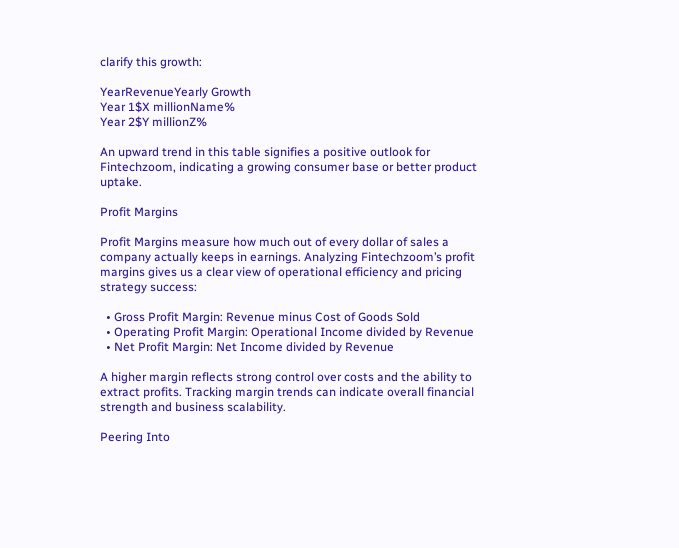clarify this growth:

YearRevenueYearly Growth
Year 1$X millionName%
Year 2$Y millionZ%

An upward trend in this table signifies a positive outlook for Fintechzoom, indicating a growing consumer base or better product uptake.

Profit Margins

Profit Margins measure how much out of every dollar of sales a company actually keeps in earnings. Analyzing Fintechzoom’s profit margins gives us a clear view of operational efficiency and pricing strategy success:

  • Gross Profit Margin: Revenue minus Cost of Goods Sold
  • Operating Profit Margin: Operational Income divided by Revenue
  • Net Profit Margin: Net Income divided by Revenue

A higher margin reflects strong control over costs and the ability to extract profits. Tracking margin trends can indicate overall financial strength and business scalability.

Peering Into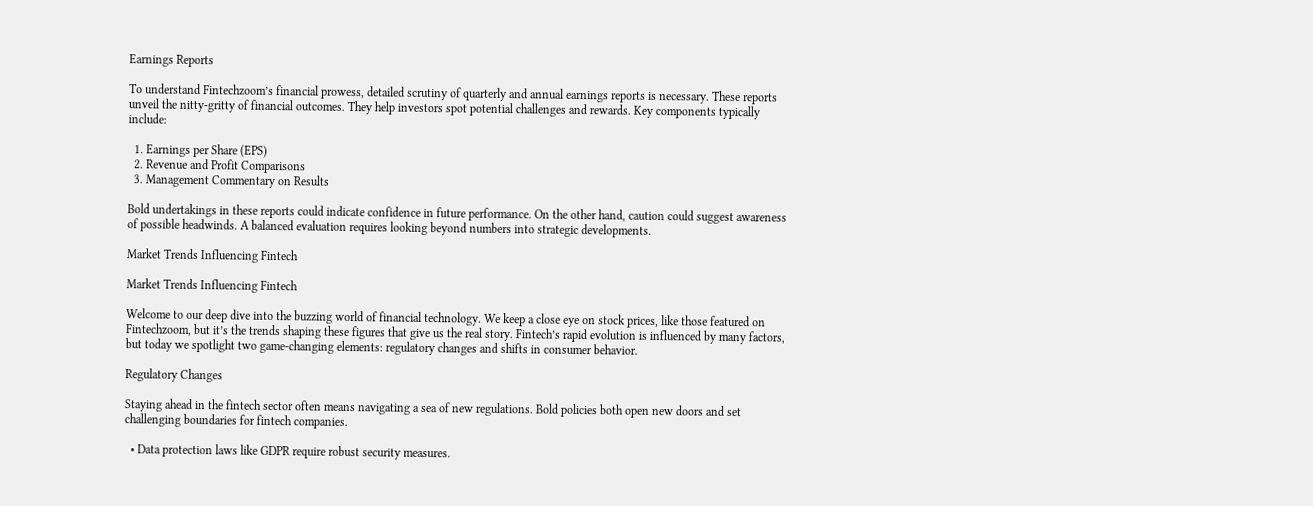Earnings Reports

To understand Fintechzoom’s financial prowess, detailed scrutiny of quarterly and annual earnings reports is necessary. These reports unveil the nitty-gritty of financial outcomes. They help investors spot potential challenges and rewards. Key components typically include:

  1. Earnings per Share (EPS)
  2. Revenue and Profit Comparisons
  3. Management Commentary on Results

Bold undertakings in these reports could indicate confidence in future performance. On the other hand, caution could suggest awareness of possible headwinds. A balanced evaluation requires looking beyond numbers into strategic developments.

Market Trends Influencing Fintech

Market Trends Influencing Fintech

Welcome to our deep dive into the buzzing world of financial technology. We keep a close eye on stock prices, like those featured on Fintechzoom, but it’s the trends shaping these figures that give us the real story. Fintech’s rapid evolution is influenced by many factors, but today we spotlight two game-changing elements: regulatory changes and shifts in consumer behavior.

Regulatory Changes

Staying ahead in the fintech sector often means navigating a sea of new regulations. Bold policies both open new doors and set challenging boundaries for fintech companies.

  • Data protection laws like GDPR require robust security measures.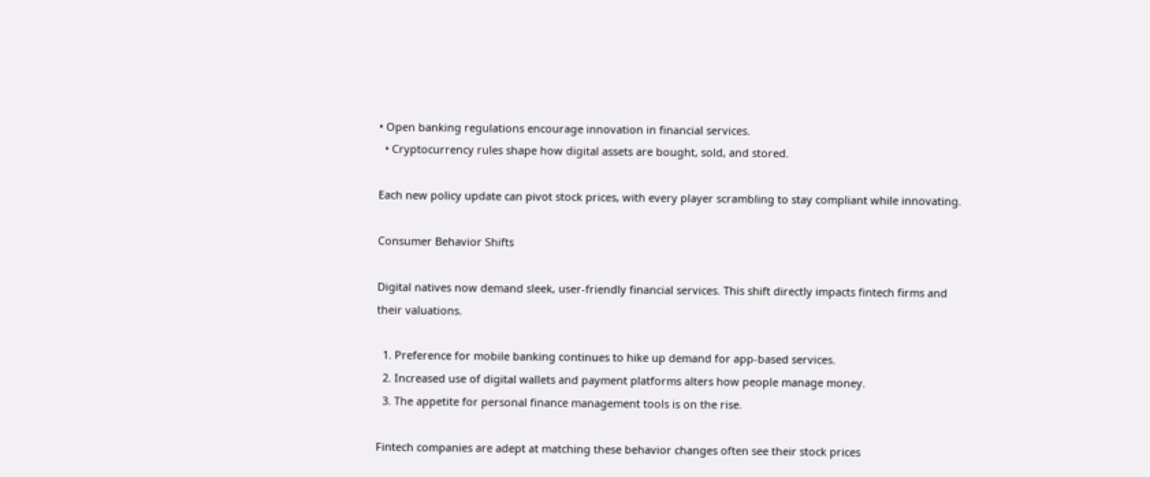• Open banking regulations encourage innovation in financial services.
  • Cryptocurrency rules shape how digital assets are bought, sold, and stored.

Each new policy update can pivot stock prices, with every player scrambling to stay compliant while innovating.

Consumer Behavior Shifts

Digital natives now demand sleek, user-friendly financial services. This shift directly impacts fintech firms and their valuations.

  1. Preference for mobile banking continues to hike up demand for app-based services.
  2. Increased use of digital wallets and payment platforms alters how people manage money.
  3. The appetite for personal finance management tools is on the rise.

Fintech companies are adept at matching these behavior changes often see their stock prices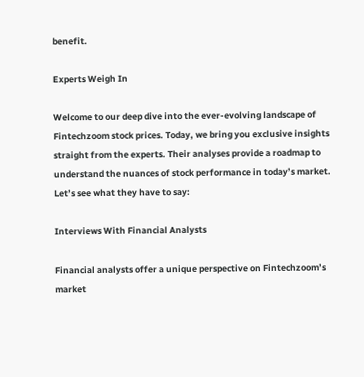benefit.

Experts Weigh In

Welcome to our deep dive into the ever-evolving landscape of Fintechzoom stock prices. Today, we bring you exclusive insights straight from the experts. Their analyses provide a roadmap to understand the nuances of stock performance in today’s market. Let’s see what they have to say:

Interviews With Financial Analysts

Financial analysts offer a unique perspective on Fintechzoom’s market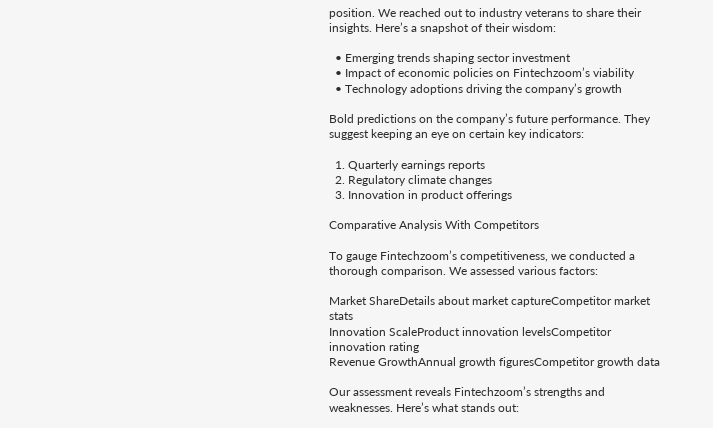position. We reached out to industry veterans to share their insights. Here’s a snapshot of their wisdom:

  • Emerging trends shaping sector investment
  • Impact of economic policies on Fintechzoom’s viability
  • Technology adoptions driving the company’s growth

Bold predictions on the company’s future performance. They suggest keeping an eye on certain key indicators:

  1. Quarterly earnings reports
  2. Regulatory climate changes
  3. Innovation in product offerings

Comparative Analysis With Competitors

To gauge Fintechzoom’s competitiveness, we conducted a thorough comparison. We assessed various factors:

Market ShareDetails about market captureCompetitor market stats
Innovation ScaleProduct innovation levelsCompetitor innovation rating
Revenue GrowthAnnual growth figuresCompetitor growth data

Our assessment reveals Fintechzoom’s strengths and weaknesses. Here’s what stands out: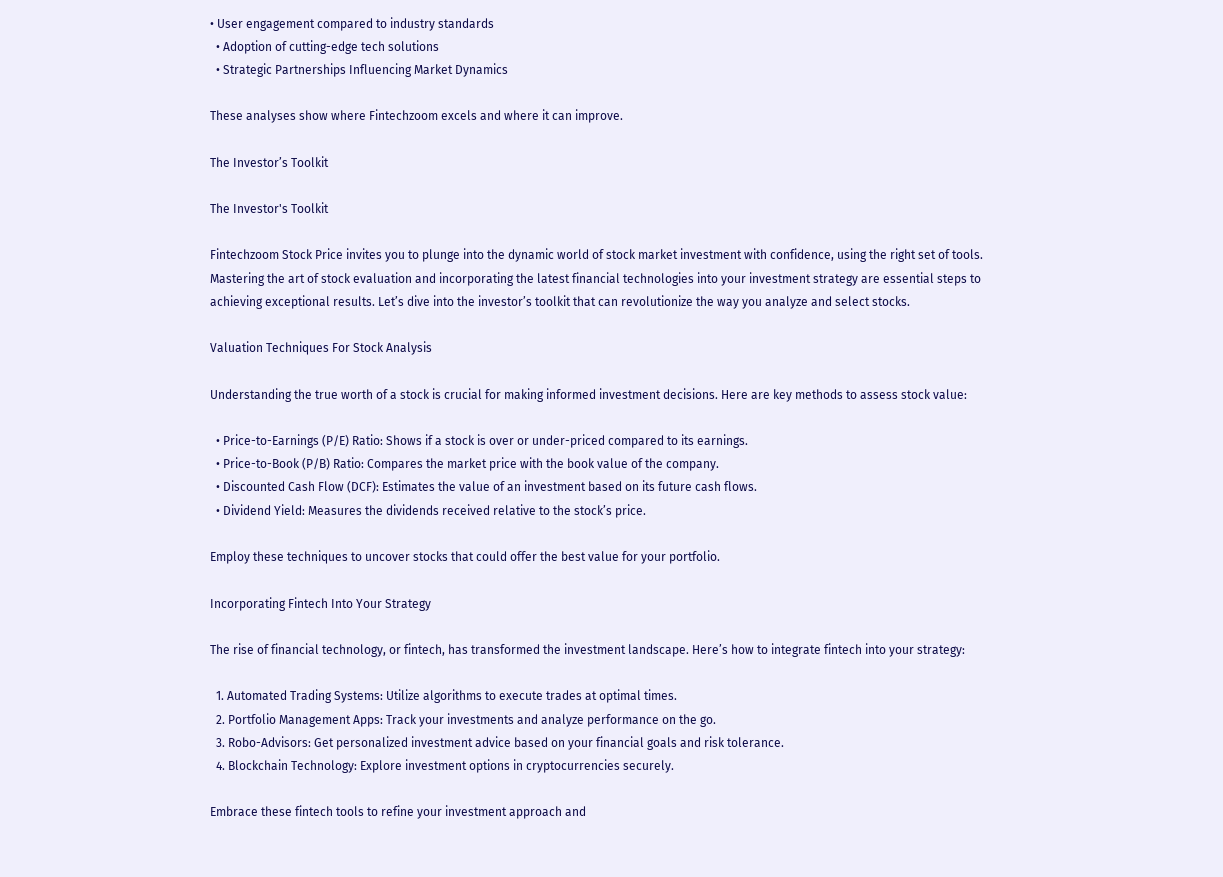• User engagement compared to industry standards
  • Adoption of cutting-edge tech solutions
  • Strategic Partnerships Influencing Market Dynamics

These analyses show where Fintechzoom excels and where it can improve.

The Investor’s Toolkit

The Investor's Toolkit

Fintechzoom Stock Price invites you to plunge into the dynamic world of stock market investment with confidence, using the right set of tools. Mastering the art of stock evaluation and incorporating the latest financial technologies into your investment strategy are essential steps to achieving exceptional results. Let’s dive into the investor’s toolkit that can revolutionize the way you analyze and select stocks.

Valuation Techniques For Stock Analysis

Understanding the true worth of a stock is crucial for making informed investment decisions. Here are key methods to assess stock value:

  • Price-to-Earnings (P/E) Ratio: Shows if a stock is over or under-priced compared to its earnings.
  • Price-to-Book (P/B) Ratio: Compares the market price with the book value of the company.
  • Discounted Cash Flow (DCF): Estimates the value of an investment based on its future cash flows.
  • Dividend Yield: Measures the dividends received relative to the stock’s price.

Employ these techniques to uncover stocks that could offer the best value for your portfolio.

Incorporating Fintech Into Your Strategy

The rise of financial technology, or fintech, has transformed the investment landscape. Here’s how to integrate fintech into your strategy:

  1. Automated Trading Systems: Utilize algorithms to execute trades at optimal times.
  2. Portfolio Management Apps: Track your investments and analyze performance on the go.
  3. Robo-Advisors: Get personalized investment advice based on your financial goals and risk tolerance.
  4. Blockchain Technology: Explore investment options in cryptocurrencies securely.

Embrace these fintech tools to refine your investment approach and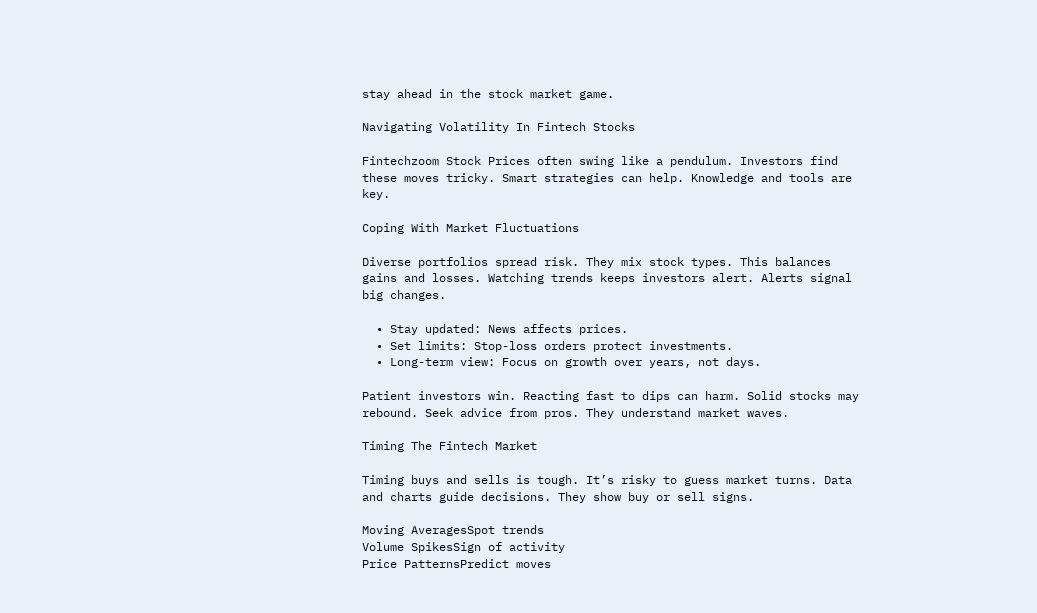stay ahead in the stock market game.

Navigating Volatility In Fintech Stocks

Fintechzoom Stock Prices often swing like a pendulum. Investors find these moves tricky. Smart strategies can help. Knowledge and tools are key.

Coping With Market Fluctuations

Diverse portfolios spread risk. They mix stock types. This balances gains and losses. Watching trends keeps investors alert. Alerts signal big changes.

  • Stay updated: News affects prices.
  • Set limits: Stop-loss orders protect investments.
  • Long-term view: Focus on growth over years, not days.

Patient investors win. Reacting fast to dips can harm. Solid stocks may rebound. Seek advice from pros. They understand market waves.

Timing The Fintech Market

Timing buys and sells is tough. It’s risky to guess market turns. Data and charts guide decisions. They show buy or sell signs.

Moving AveragesSpot trends
Volume SpikesSign of activity
Price PatternsPredict moves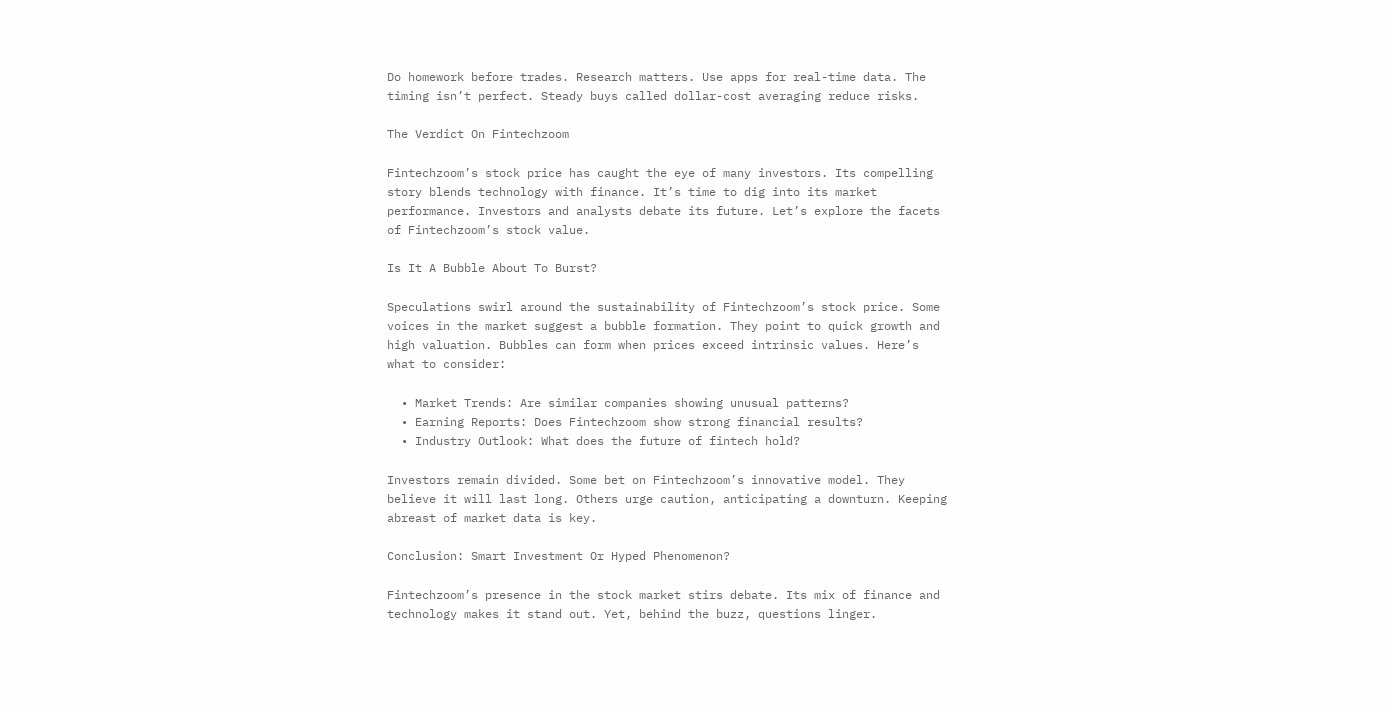Do homework before trades. Research matters. Use apps for real-time data. The timing isn’t perfect. Steady buys called dollar-cost averaging reduce risks.

The Verdict On Fintechzoom

Fintechzoom’s stock price has caught the eye of many investors. Its compelling story blends technology with finance. It’s time to dig into its market performance. Investors and analysts debate its future. Let’s explore the facets of Fintechzoom’s stock value.

Is It A Bubble About To Burst?

Speculations swirl around the sustainability of Fintechzoom’s stock price. Some voices in the market suggest a bubble formation. They point to quick growth and high valuation. Bubbles can form when prices exceed intrinsic values. Here’s what to consider:

  • Market Trends: Are similar companies showing unusual patterns?
  • Earning Reports: Does Fintechzoom show strong financial results?
  • Industry Outlook: What does the future of fintech hold?

Investors remain divided. Some bet on Fintechzoom’s innovative model. They believe it will last long. Others urge caution, anticipating a downturn. Keeping abreast of market data is key.

Conclusion: Smart Investment Or Hyped Phenomenon?

Fintechzoom’s presence in the stock market stirs debate. Its mix of finance and technology makes it stand out. Yet, behind the buzz, questions linger.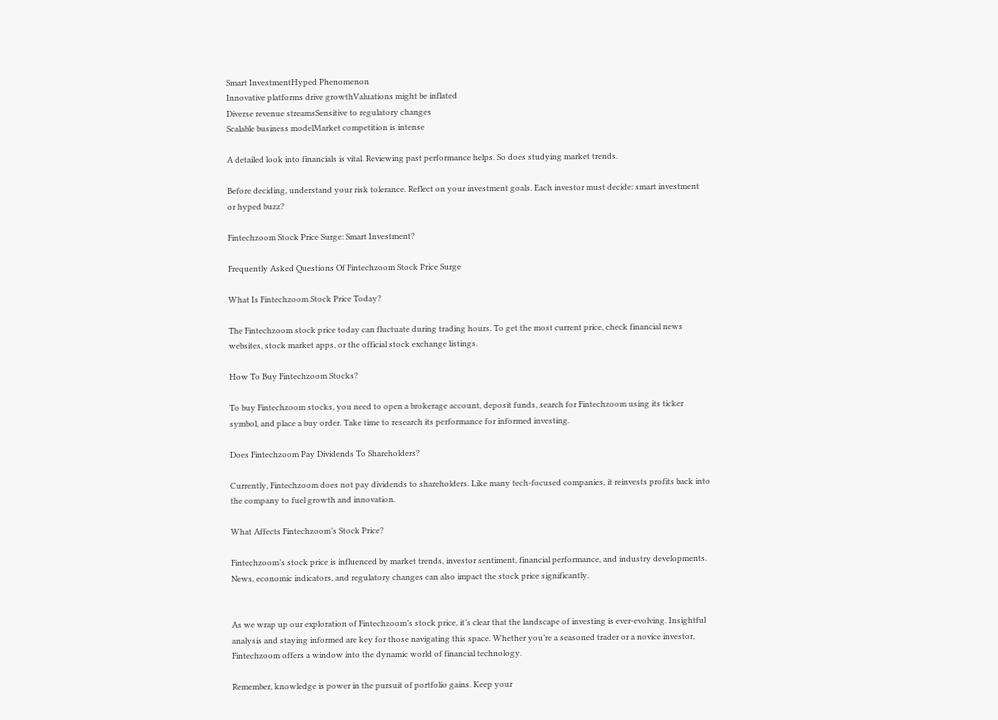Smart InvestmentHyped Phenomenon
Innovative platforms drive growthValuations might be inflated
Diverse revenue streamsSensitive to regulatory changes
Scalable business modelMarket competition is intense

A detailed look into financials is vital. Reviewing past performance helps. So does studying market trends.

Before deciding, understand your risk tolerance. Reflect on your investment goals. Each investor must decide: smart investment or hyped buzz?

Fintechzoom Stock Price Surge: Smart Investment?

Frequently Asked Questions Of Fintechzoom Stock Price Surge

What Is Fintechzoom Stock Price Today?

The Fintechzoom stock price today can fluctuate during trading hours. To get the most current price, check financial news websites, stock market apps, or the official stock exchange listings.

How To Buy Fintechzoom Stocks?

To buy Fintechzoom stocks, you need to open a brokerage account, deposit funds, search for Fintechzoom using its ticker symbol, and place a buy order. Take time to research its performance for informed investing.

Does Fintechzoom Pay Dividends To Shareholders?

Currently, Fintechzoom does not pay dividends to shareholders. Like many tech-focused companies, it reinvests profits back into the company to fuel growth and innovation.

What Affects Fintechzoom’s Stock Price?

Fintechzoom’s stock price is influenced by market trends, investor sentiment, financial performance, and industry developments. News, economic indicators, and regulatory changes can also impact the stock price significantly.


As we wrap up our exploration of Fintechzoom’s stock price, it’s clear that the landscape of investing is ever-evolving. Insightful analysis and staying informed are key for those navigating this space. Whether you’re a seasoned trader or a novice investor, Fintechzoom offers a window into the dynamic world of financial technology.

Remember, knowledge is power in the pursuit of portfolio gains. Keep your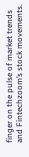finger on the pulse of market trends and Fintechzoom’s stock movements.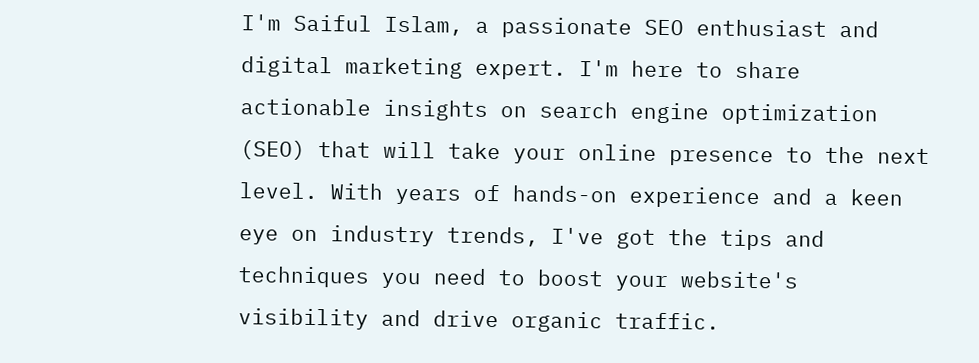I'm Saiful Islam, a passionate SEO enthusiast and digital marketing expert. I'm here to share actionable insights on search engine optimization (SEO) that will take your online presence to the next level. With years of hands-on experience and a keen eye on industry trends, I've got the tips and techniques you need to boost your website's visibility and drive organic traffic.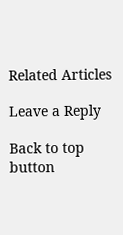Related Articles

Leave a Reply

Back to top button